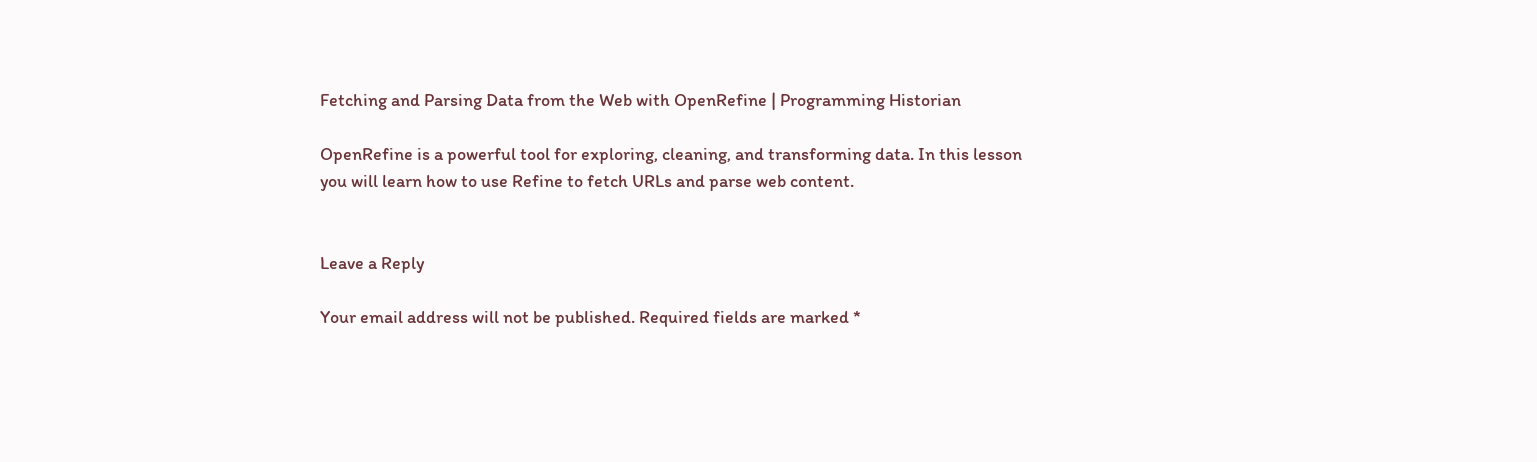Fetching and Parsing Data from the Web with OpenRefine | Programming Historian

OpenRefine is a powerful tool for exploring, cleaning, and transforming data. In this lesson you will learn how to use Refine to fetch URLs and parse web content.


Leave a Reply

Your email address will not be published. Required fields are marked *